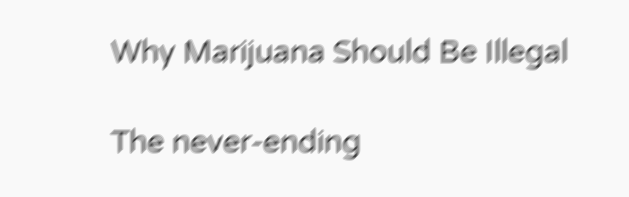Why Marijuana Should Be Illegal

The never-ending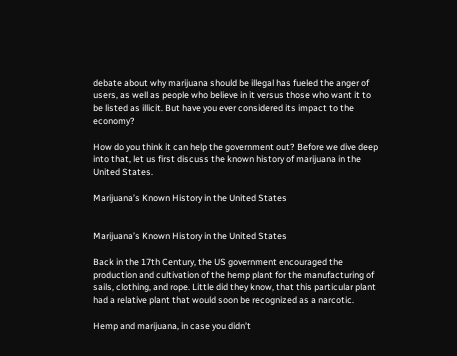debate about why marijuana should be illegal has fueled the anger of users, as well as people who believe in it versus those who want it to be listed as illicit. But have you ever considered its impact to the economy?

How do you think it can help the government out? Before we dive deep into that, let us first discuss the known history of marijuana in the United States.

Marijuana’s Known History in the United States


Marijuana’s Known History in the United States

Back in the 17th Century, the US government encouraged the production and cultivation of the hemp plant for the manufacturing of sails, clothing, and rope. Little did they know, that this particular plant had a relative plant that would soon be recognized as a narcotic.

Hemp and marijuana, in case you didn’t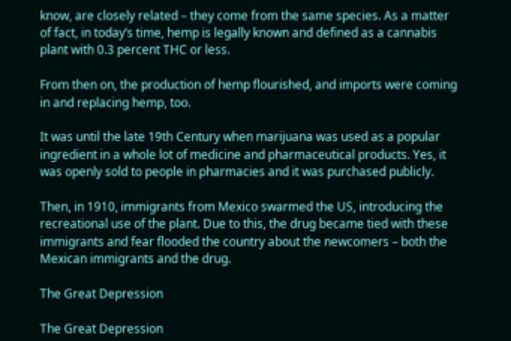know, are closely related – they come from the same species. As a matter of fact, in today’s time, hemp is legally known and defined as a cannabis plant with 0.3 percent THC or less.

From then on, the production of hemp flourished, and imports were coming in and replacing hemp, too.

It was until the late 19th Century when marijuana was used as a popular ingredient in a whole lot of medicine and pharmaceutical products. Yes, it was openly sold to people in pharmacies and it was purchased publicly.

Then, in 1910, immigrants from Mexico swarmed the US, introducing the recreational use of the plant. Due to this, the drug became tied with these immigrants and fear flooded the country about the newcomers – both the Mexican immigrants and the drug.

The Great Depression

The Great Depression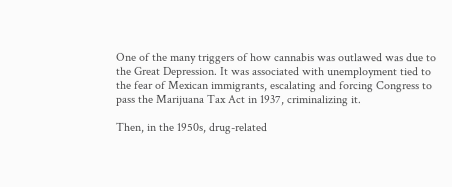One of the many triggers of how cannabis was outlawed was due to the Great Depression. It was associated with unemployment tied to the fear of Mexican immigrants, escalating and forcing Congress to pass the Marijuana Tax Act in 1937, criminalizing it.

Then, in the 1950s, drug-related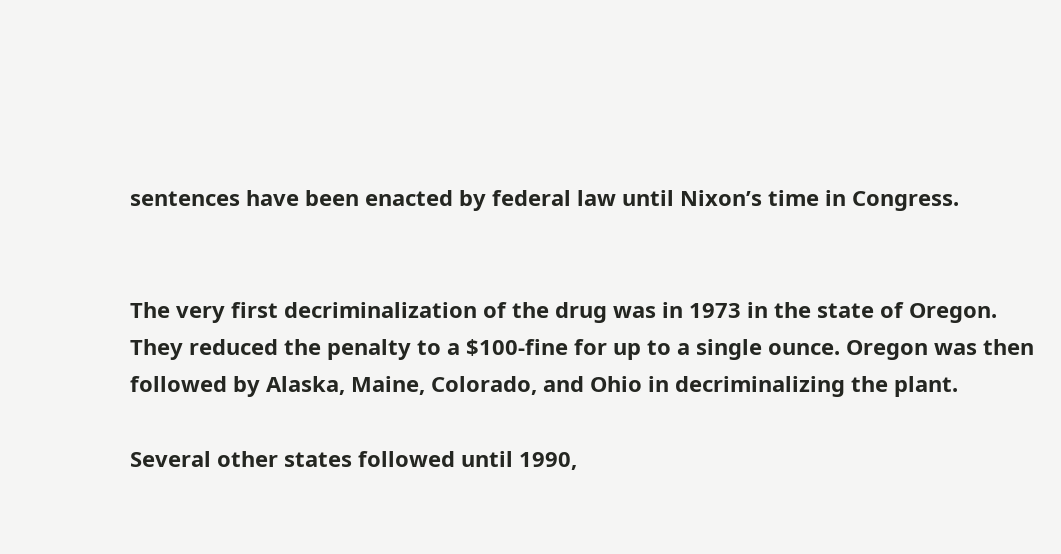sentences have been enacted by federal law until Nixon’s time in Congress.


The very first decriminalization of the drug was in 1973 in the state of Oregon. They reduced the penalty to a $100-fine for up to a single ounce. Oregon was then followed by Alaska, Maine, Colorado, and Ohio in decriminalizing the plant.

Several other states followed until 1990,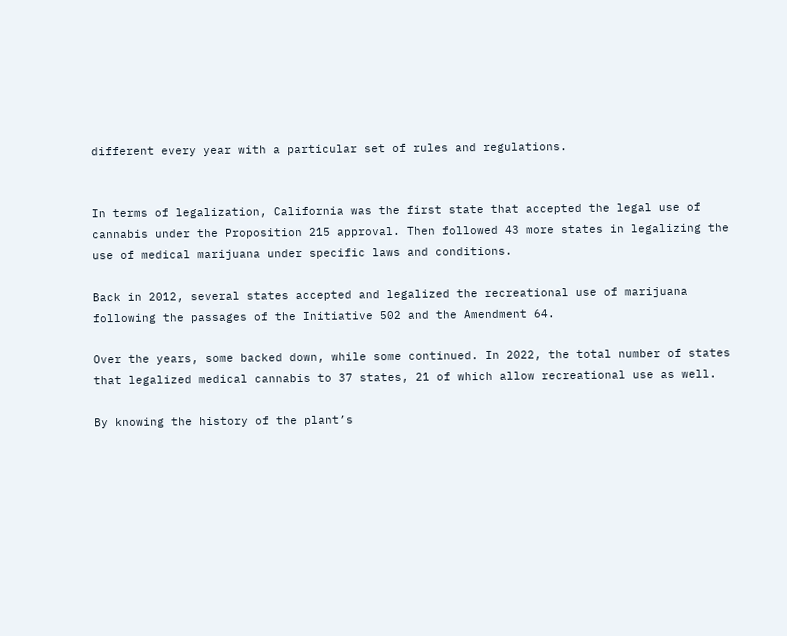different every year with a particular set of rules and regulations.


In terms of legalization, California was the first state that accepted the legal use of cannabis under the Proposition 215 approval. Then followed 43 more states in legalizing the use of medical marijuana under specific laws and conditions.

Back in 2012, several states accepted and legalized the recreational use of marijuana following the passages of the Initiative 502 and the Amendment 64.

Over the years, some backed down, while some continued. In 2022, the total number of states that legalized medical cannabis to 37 states, 21 of which allow recreational use as well.

By knowing the history of the plant’s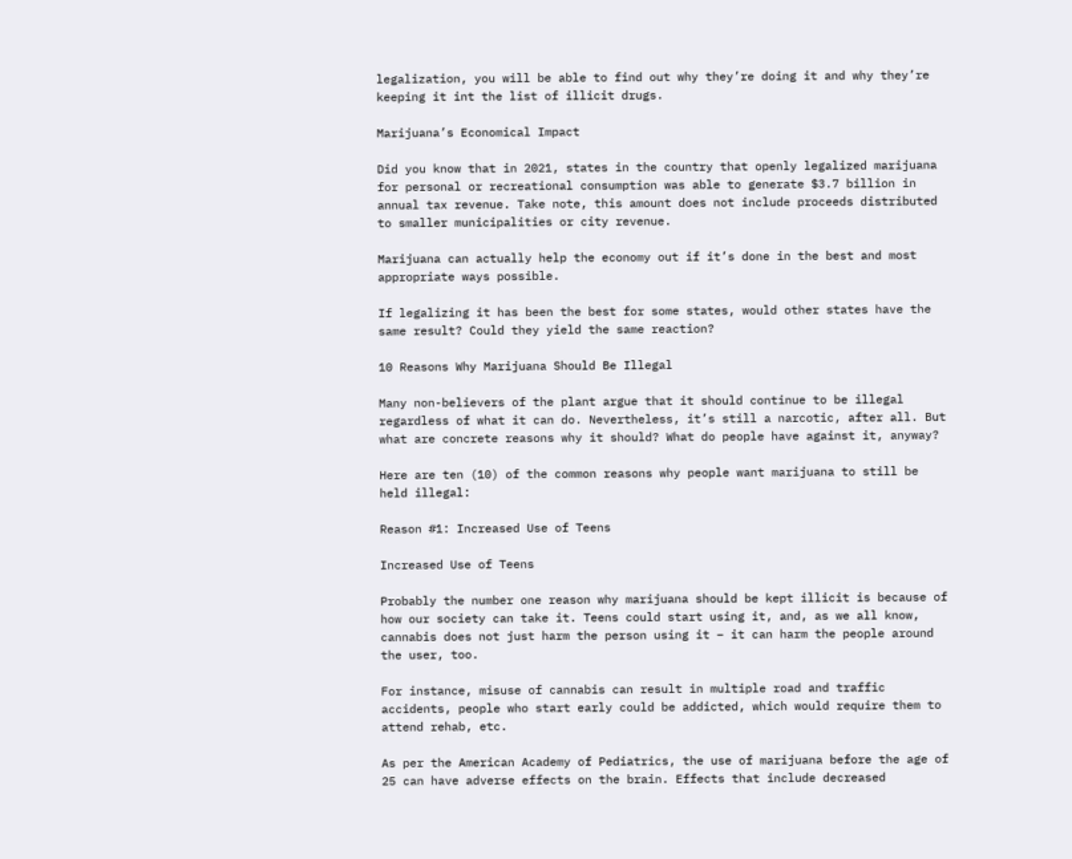legalization, you will be able to find out why they’re doing it and why they’re keeping it int the list of illicit drugs.

Marijuana’s Economical Impact

Did you know that in 2021, states in the country that openly legalized marijuana for personal or recreational consumption was able to generate $3.7 billion in annual tax revenue. Take note, this amount does not include proceeds distributed to smaller municipalities or city revenue.

Marijuana can actually help the economy out if it’s done in the best and most appropriate ways possible.

If legalizing it has been the best for some states, would other states have the same result? Could they yield the same reaction?

10 Reasons Why Marijuana Should Be Illegal

Many non-believers of the plant argue that it should continue to be illegal regardless of what it can do. Nevertheless, it’s still a narcotic, after all. But what are concrete reasons why it should? What do people have against it, anyway?

Here are ten (10) of the common reasons why people want marijuana to still be held illegal:

Reason #1: Increased Use of Teens

Increased Use of Teens

Probably the number one reason why marijuana should be kept illicit is because of how our society can take it. Teens could start using it, and, as we all know, cannabis does not just harm the person using it – it can harm the people around the user, too.

For instance, misuse of cannabis can result in multiple road and traffic accidents, people who start early could be addicted, which would require them to attend rehab, etc.

As per the American Academy of Pediatrics, the use of marijuana before the age of 25 can have adverse effects on the brain. Effects that include decreased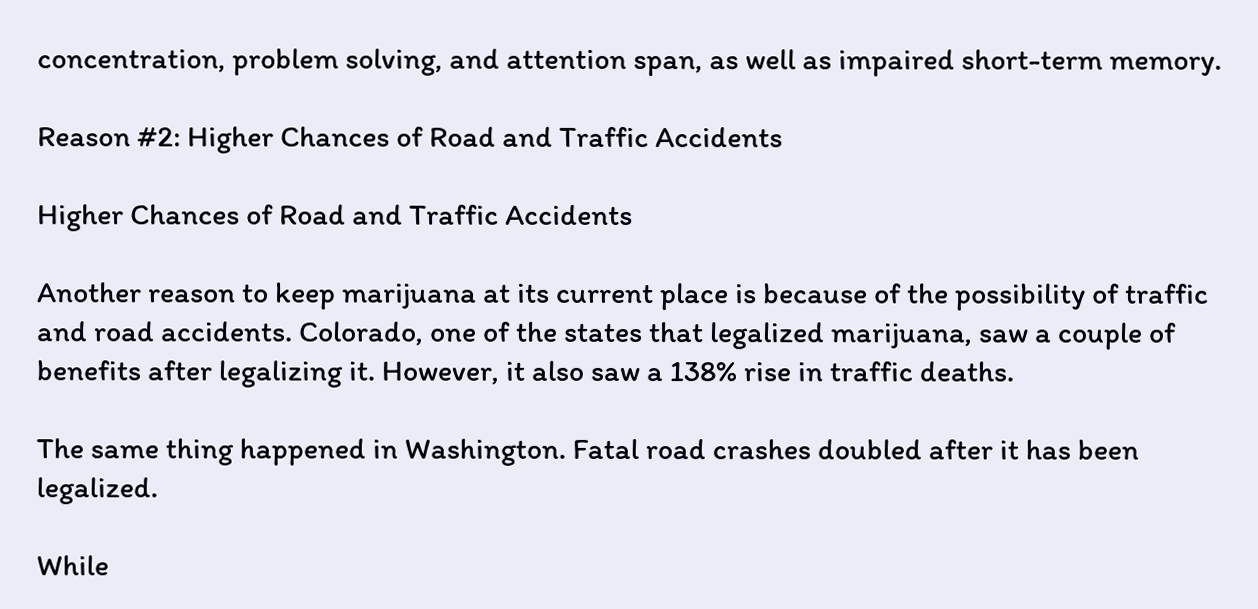concentration, problem solving, and attention span, as well as impaired short-term memory.

Reason #2: Higher Chances of Road and Traffic Accidents

Higher Chances of Road and Traffic Accidents

Another reason to keep marijuana at its current place is because of the possibility of traffic and road accidents. Colorado, one of the states that legalized marijuana, saw a couple of benefits after legalizing it. However, it also saw a 138% rise in traffic deaths.

The same thing happened in Washington. Fatal road crashes doubled after it has been legalized.

While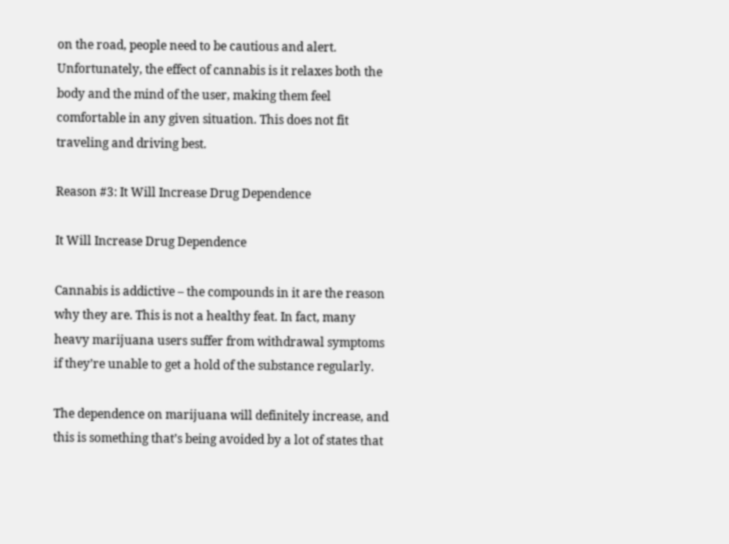on the road, people need to be cautious and alert. Unfortunately, the effect of cannabis is it relaxes both the body and the mind of the user, making them feel comfortable in any given situation. This does not fit traveling and driving best.

Reason #3: It Will Increase Drug Dependence

It Will Increase Drug Dependence

Cannabis is addictive – the compounds in it are the reason why they are. This is not a healthy feat. In fact, many heavy marijuana users suffer from withdrawal symptoms if they’re unable to get a hold of the substance regularly.

The dependence on marijuana will definitely increase, and this is something that’s being avoided by a lot of states that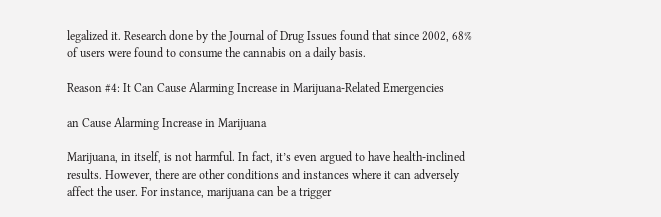legalized it. Research done by the Journal of Drug Issues found that since 2002, 68% of users were found to consume the cannabis on a daily basis.

Reason #4: It Can Cause Alarming Increase in Marijuana-Related Emergencies

an Cause Alarming Increase in Marijuana

Marijuana, in itself, is not harmful. In fact, it’s even argued to have health-inclined results. However, there are other conditions and instances where it can adversely affect the user. For instance, marijuana can be a trigger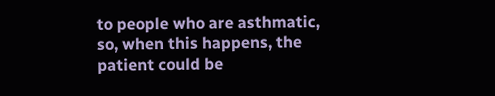to people who are asthmatic, so, when this happens, the patient could be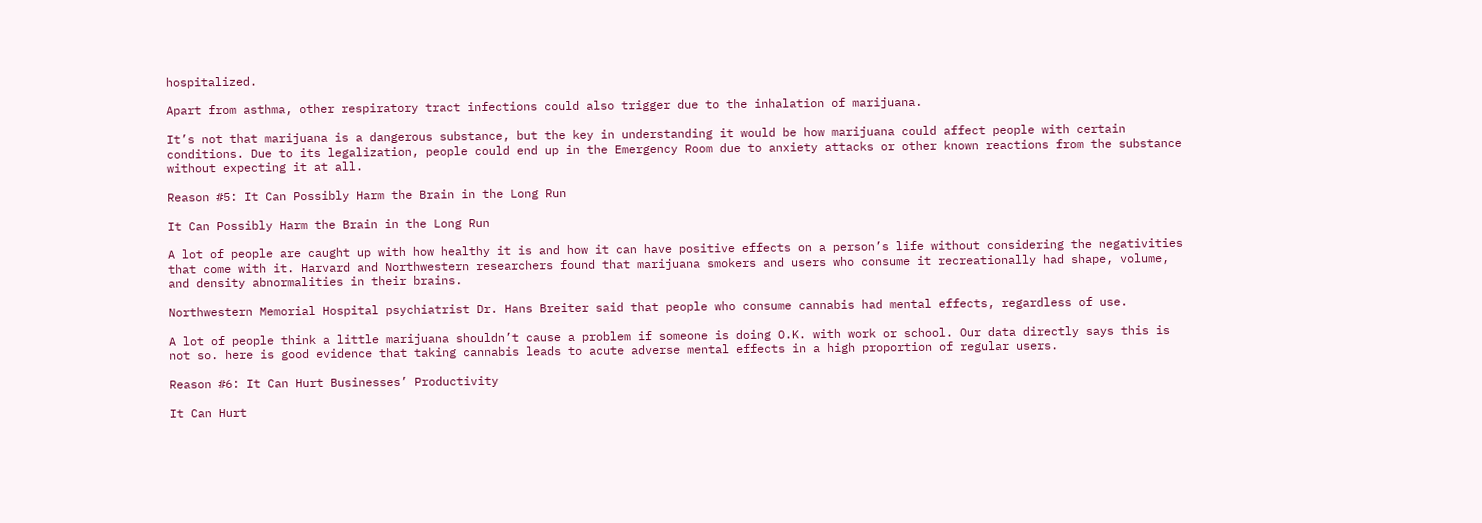hospitalized.

Apart from asthma, other respiratory tract infections could also trigger due to the inhalation of marijuana.

It’s not that marijuana is a dangerous substance, but the key in understanding it would be how marijuana could affect people with certain conditions. Due to its legalization, people could end up in the Emergency Room due to anxiety attacks or other known reactions from the substance without expecting it at all.

Reason #5: It Can Possibly Harm the Brain in the Long Run

It Can Possibly Harm the Brain in the Long Run

A lot of people are caught up with how healthy it is and how it can have positive effects on a person’s life without considering the negativities that come with it. Harvard and Northwestern researchers found that marijuana smokers and users who consume it recreationally had shape, volume, and density abnormalities in their brains.

Northwestern Memorial Hospital psychiatrist Dr. Hans Breiter said that people who consume cannabis had mental effects, regardless of use.

A lot of people think a little marijuana shouldn’t cause a problem if someone is doing O.K. with work or school. Our data directly says this is not so. here is good evidence that taking cannabis leads to acute adverse mental effects in a high proportion of regular users.

Reason #6: It Can Hurt Businesses’ Productivity

It Can Hurt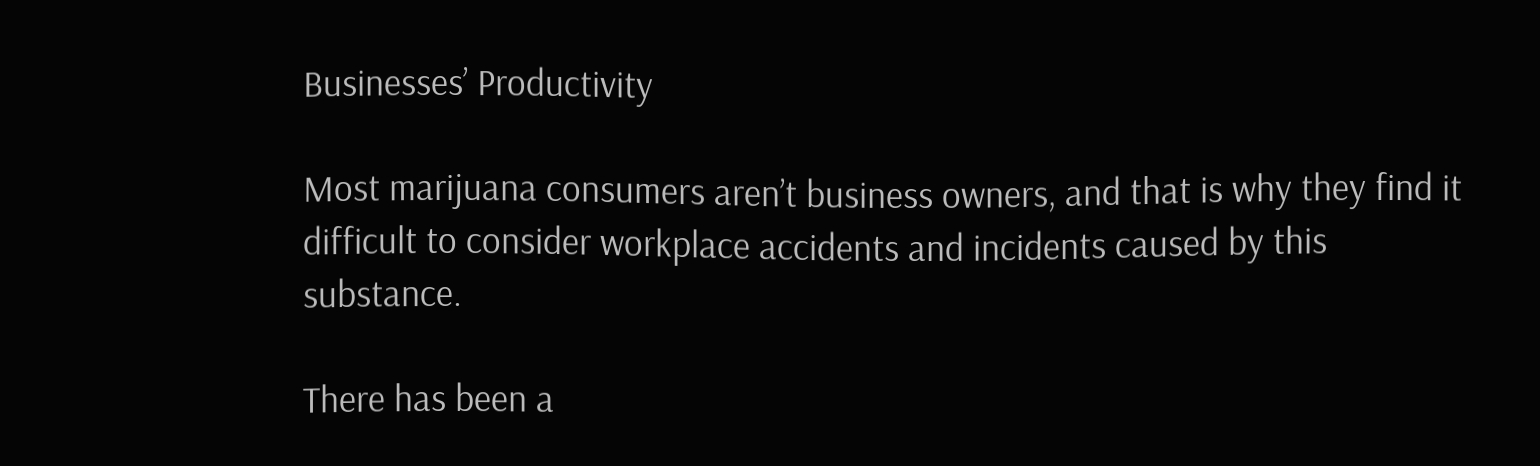Businesses’ Productivity

Most marijuana consumers aren’t business owners, and that is why they find it difficult to consider workplace accidents and incidents caused by this substance.

There has been a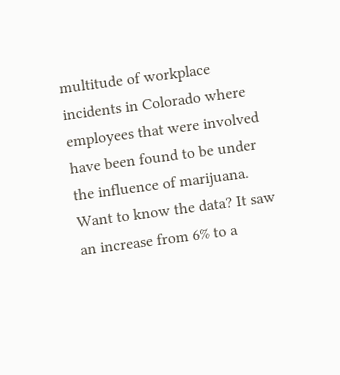multitude of workplace incidents in Colorado where employees that were involved have been found to be under the influence of marijuana. Want to know the data? It saw an increase from 6% to a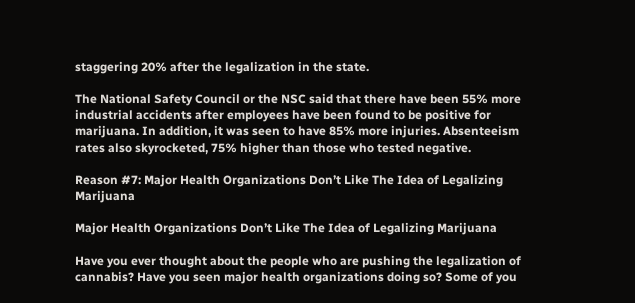staggering 20% after the legalization in the state.

The National Safety Council or the NSC said that there have been 55% more industrial accidents after employees have been found to be positive for marijuana. In addition, it was seen to have 85% more injuries. Absenteeism rates also skyrocketed, 75% higher than those who tested negative.

Reason #7: Major Health Organizations Don’t Like The Idea of Legalizing Marijuana

Major Health Organizations Don’t Like The Idea of Legalizing Marijuana

Have you ever thought about the people who are pushing the legalization of cannabis? Have you seen major health organizations doing so? Some of you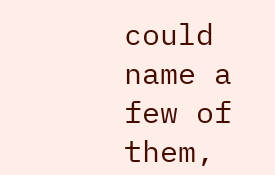could name a few of them,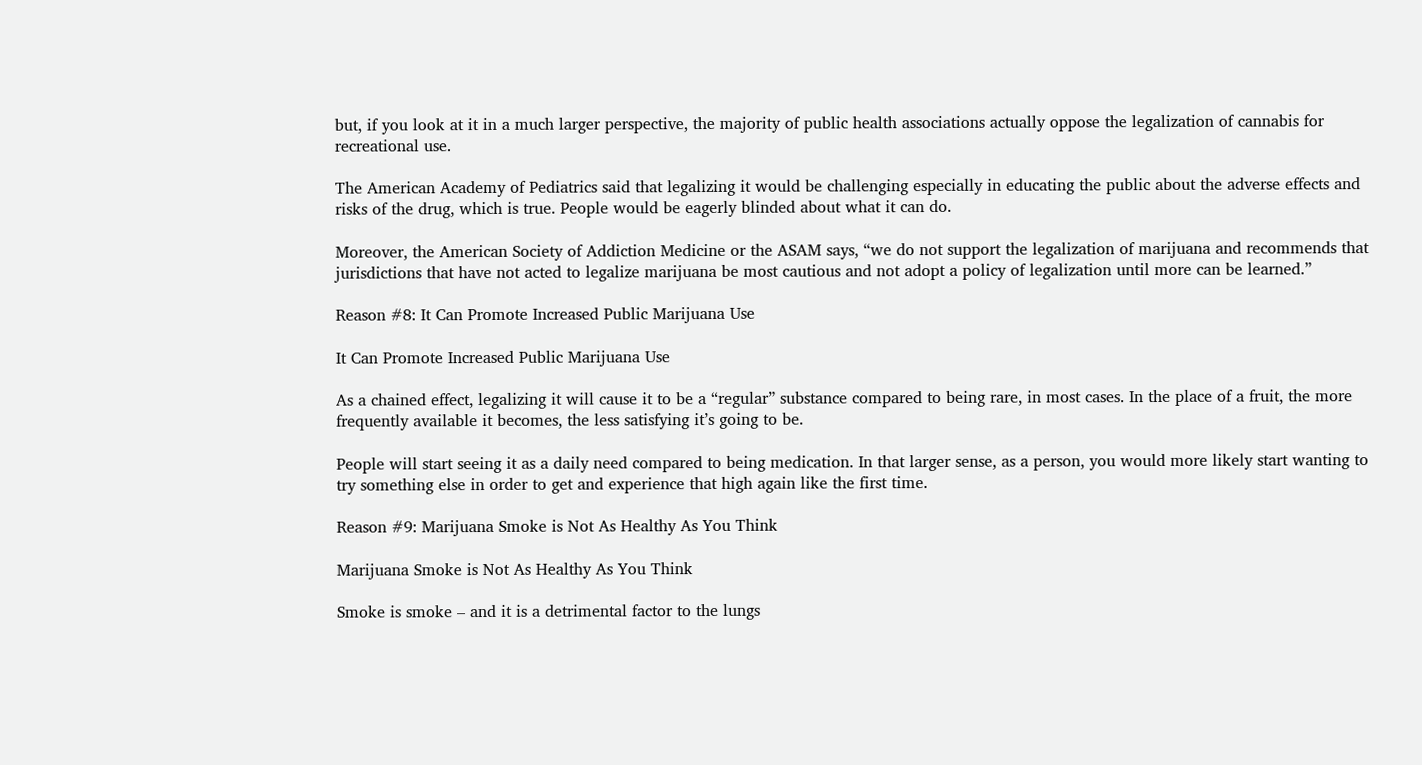but, if you look at it in a much larger perspective, the majority of public health associations actually oppose the legalization of cannabis for recreational use.

The American Academy of Pediatrics said that legalizing it would be challenging especially in educating the public about the adverse effects and risks of the drug, which is true. People would be eagerly blinded about what it can do.

Moreover, the American Society of Addiction Medicine or the ASAM says, “we do not support the legalization of marijuana and recommends that jurisdictions that have not acted to legalize marijuana be most cautious and not adopt a policy of legalization until more can be learned.”

Reason #8: It Can Promote Increased Public Marijuana Use

It Can Promote Increased Public Marijuana Use

As a chained effect, legalizing it will cause it to be a “regular” substance compared to being rare, in most cases. In the place of a fruit, the more frequently available it becomes, the less satisfying it’s going to be.

People will start seeing it as a daily need compared to being medication. In that larger sense, as a person, you would more likely start wanting to try something else in order to get and experience that high again like the first time.

Reason #9: Marijuana Smoke is Not As Healthy As You Think

Marijuana Smoke is Not As Healthy As You Think

Smoke is smoke – and it is a detrimental factor to the lungs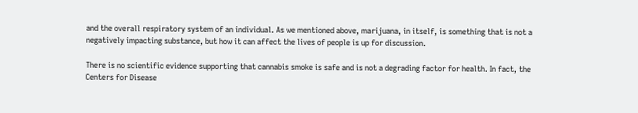and the overall respiratory system of an individual. As we mentioned above, marijuana, in itself, is something that is not a negatively impacting substance, but how it can affect the lives of people is up for discussion.

There is no scientific evidence supporting that cannabis smoke is safe and is not a degrading factor for health. In fact, the Centers for Disease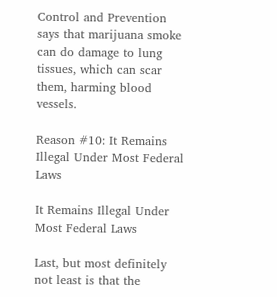Control and Prevention says that marijuana smoke can do damage to lung tissues, which can scar them, harming blood vessels.

Reason #10: It Remains Illegal Under Most Federal Laws

It Remains Illegal Under Most Federal Laws

Last, but most definitely not least is that the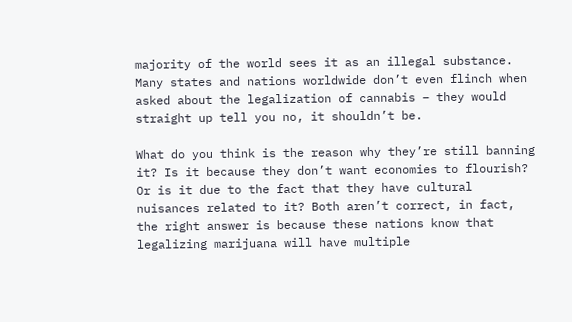majority of the world sees it as an illegal substance. Many states and nations worldwide don’t even flinch when asked about the legalization of cannabis – they would straight up tell you no, it shouldn’t be.

What do you think is the reason why they’re still banning it? Is it because they don’t want economies to flourish? Or is it due to the fact that they have cultural nuisances related to it? Both aren’t correct, in fact, the right answer is because these nations know that legalizing marijuana will have multiple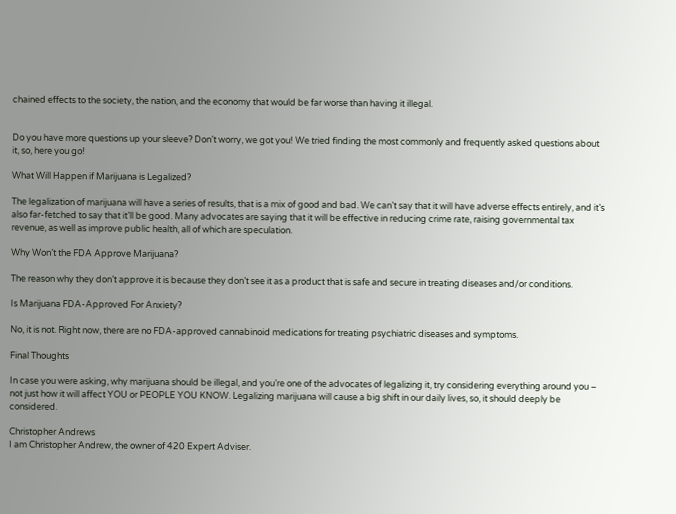chained effects to the society, the nation, and the economy that would be far worse than having it illegal.


Do you have more questions up your sleeve? Don’t worry, we got you! We tried finding the most commonly and frequently asked questions about it, so, here you go!

What Will Happen if Marijuana is Legalized?

The legalization of marijuana will have a series of results, that is a mix of good and bad. We can’t say that it will have adverse effects entirely, and it’s also far-fetched to say that it’ll be good. Many advocates are saying that it will be effective in reducing crime rate, raising governmental tax revenue, as well as improve public health, all of which are speculation.

Why Won’t the FDA Approve Marijuana?

The reason why they don’t approve it is because they don’t see it as a product that is safe and secure in treating diseases and/or conditions.

Is Marijuana FDA-Approved For Anxiety?

No, it is not. Right now, there are no FDA-approved cannabinoid medications for treating psychiatric diseases and symptoms.

Final Thoughts

In case you were asking, why marijuana should be illegal, and you’re one of the advocates of legalizing it, try considering everything around you – not just how it will affect YOU or PEOPLE YOU KNOW. Legalizing marijuana will cause a big shift in our daily lives, so, it should deeply be considered.

Christopher Andrews
I am Christopher Andrew, the owner of 420 Expert Adviser.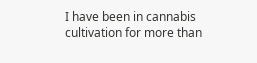I have been in cannabis cultivation for more than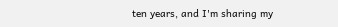ten years, and I'm sharing my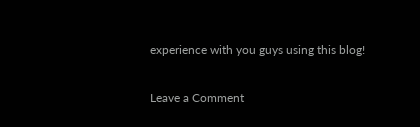experience with you guys using this blog!

Leave a Comment